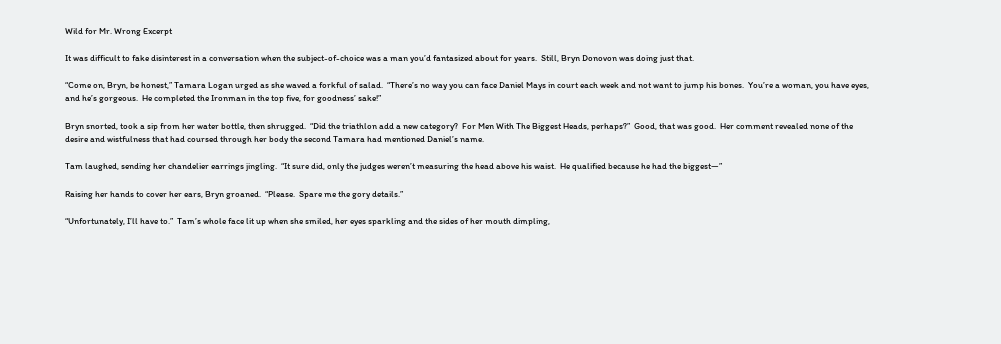Wild for Mr. Wrong Excerpt

It was difficult to fake disinterest in a conversation when the subject-of-choice was a man you’d fantasized about for years.  Still, Bryn Donovon was doing just that.

“Come on, Bryn, be honest,” Tamara Logan urged as she waved a forkful of salad.  “There’s no way you can face Daniel Mays in court each week and not want to jump his bones.  You’re a woman, you have eyes, and he’s gorgeous.  He completed the Ironman in the top five, for goodness’ sake!”

Bryn snorted, took a sip from her water bottle, then shrugged.  “Did the triathlon add a new category?  For Men With The Biggest Heads, perhaps?”  Good, that was good.  Her comment revealed none of the desire and wistfulness that had coursed through her body the second Tamara had mentioned Daniel’s name.

Tam laughed, sending her chandelier earrings jingling.  “It sure did, only the judges weren’t measuring the head above his waist.  He qualified because he had the biggest—”

Raising her hands to cover her ears, Bryn groaned.  “Please.  Spare me the gory details.”

“Unfortunately, I’ll have to.”  Tam’s whole face lit up when she smiled, her eyes sparkling and the sides of her mouth dimpling,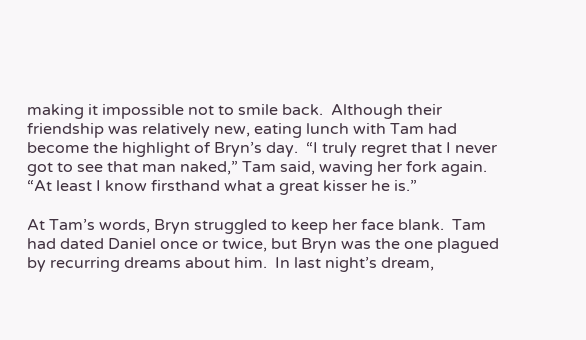making it impossible not to smile back.  Although their friendship was relatively new, eating lunch with Tam had become the highlight of Bryn’s day.  “I truly regret that I never got to see that man naked,” Tam said, waving her fork again.  “At least I know firsthand what a great kisser he is.”

At Tam’s words, Bryn struggled to keep her face blank.  Tam had dated Daniel once or twice, but Bryn was the one plagued by recurring dreams about him.  In last night’s dream,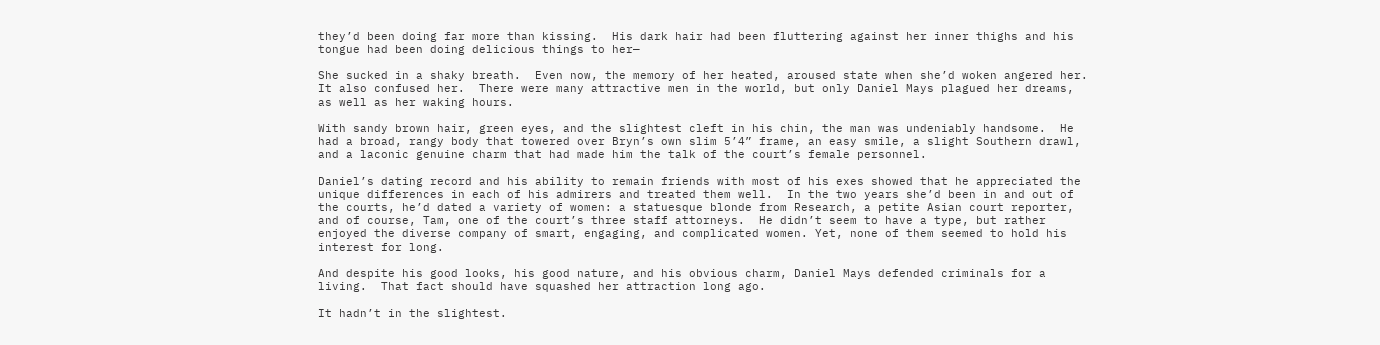they’d been doing far more than kissing.  His dark hair had been fluttering against her inner thighs and his tongue had been doing delicious things to her—

She sucked in a shaky breath.  Even now, the memory of her heated, aroused state when she’d woken angered her.  It also confused her.  There were many attractive men in the world, but only Daniel Mays plagued her dreams, as well as her waking hours.

With sandy brown hair, green eyes, and the slightest cleft in his chin, the man was undeniably handsome.  He had a broad, rangy body that towered over Bryn’s own slim 5’4” frame, an easy smile, a slight Southern drawl, and a laconic genuine charm that had made him the talk of the court’s female personnel.

Daniel’s dating record and his ability to remain friends with most of his exes showed that he appreciated the unique differences in each of his admirers and treated them well.  In the two years she’d been in and out of the courts, he’d dated a variety of women: a statuesque blonde from Research, a petite Asian court reporter, and of course, Tam, one of the court’s three staff attorneys.  He didn’t seem to have a type, but rather enjoyed the diverse company of smart, engaging, and complicated women. Yet, none of them seemed to hold his interest for long.

And despite his good looks, his good nature, and his obvious charm, Daniel Mays defended criminals for a living.  That fact should have squashed her attraction long ago.

It hadn’t in the slightest.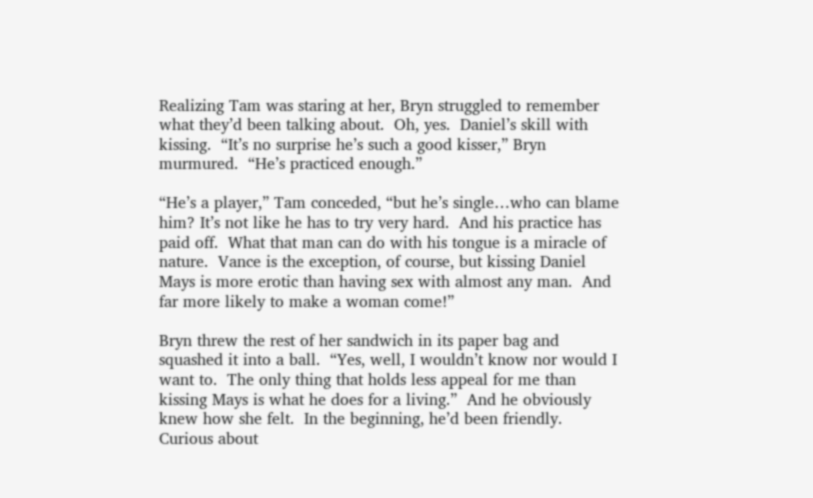Realizing Tam was staring at her, Bryn struggled to remember what they’d been talking about.  Oh, yes.  Daniel’s skill with kissing.  “It’s no surprise he’s such a good kisser,” Bryn murmured.  “He’s practiced enough.”

“He’s a player,” Tam conceded, “but he’s single…who can blame him? It’s not like he has to try very hard.  And his practice has paid off.  What that man can do with his tongue is a miracle of nature.  Vance is the exception, of course, but kissing Daniel Mays is more erotic than having sex with almost any man.  And far more likely to make a woman come!”

Bryn threw the rest of her sandwich in its paper bag and squashed it into a ball.  “Yes, well, I wouldn’t know nor would I want to.  The only thing that holds less appeal for me than kissing Mays is what he does for a living.”  And he obviously knew how she felt.  In the beginning, he’d been friendly.  Curious about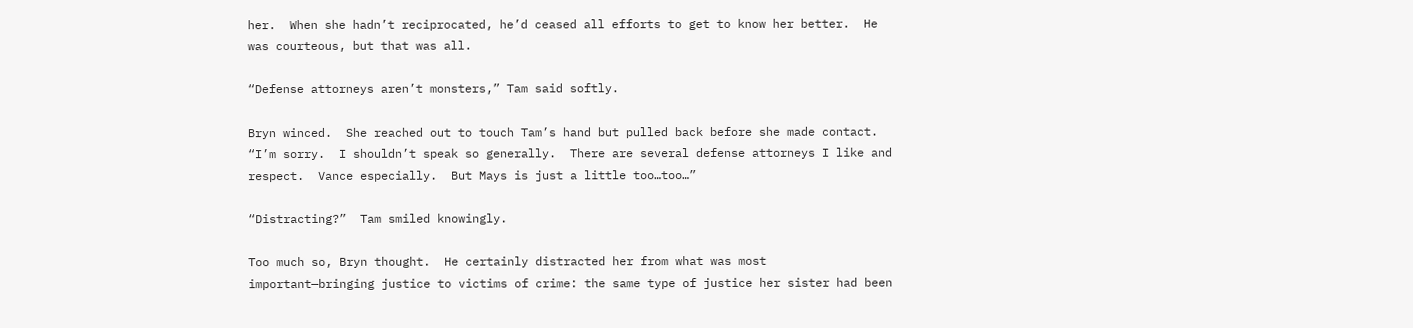her.  When she hadn’t reciprocated, he’d ceased all efforts to get to know her better.  He was courteous, but that was all.

“Defense attorneys aren’t monsters,” Tam said softly.

Bryn winced.  She reached out to touch Tam’s hand but pulled back before she made contact.  “I’m sorry.  I shouldn’t speak so generally.  There are several defense attorneys I like and respect.  Vance especially.  But Mays is just a little too…too…”

“Distracting?”  Tam smiled knowingly.

Too much so, Bryn thought.  He certainly distracted her from what was most important—bringing justice to victims of crime: the same type of justice her sister had been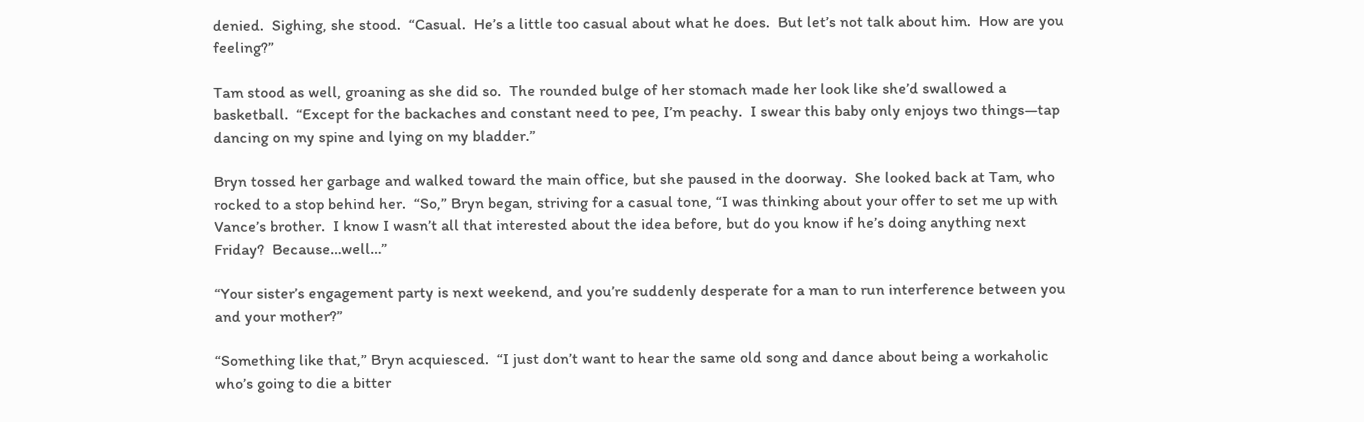denied.  Sighing, she stood.  “Casual.  He’s a little too casual about what he does.  But let’s not talk about him.  How are you feeling?”

Tam stood as well, groaning as she did so.  The rounded bulge of her stomach made her look like she’d swallowed a basketball.  “Except for the backaches and constant need to pee, I’m peachy.  I swear this baby only enjoys two things—tap dancing on my spine and lying on my bladder.”

Bryn tossed her garbage and walked toward the main office, but she paused in the doorway.  She looked back at Tam, who rocked to a stop behind her.  “So,” Bryn began, striving for a casual tone, “I was thinking about your offer to set me up with Vance’s brother.  I know I wasn’t all that interested about the idea before, but do you know if he’s doing anything next Friday?  Because…well…”

“Your sister’s engagement party is next weekend, and you’re suddenly desperate for a man to run interference between you and your mother?”

“Something like that,” Bryn acquiesced.  “I just don’t want to hear the same old song and dance about being a workaholic who’s going to die a bitter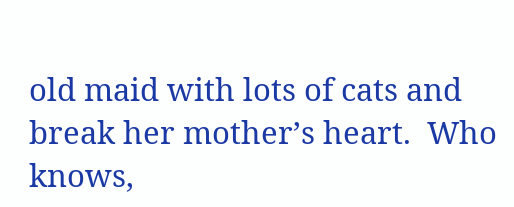old maid with lots of cats and break her mother’s heart.  Who knows,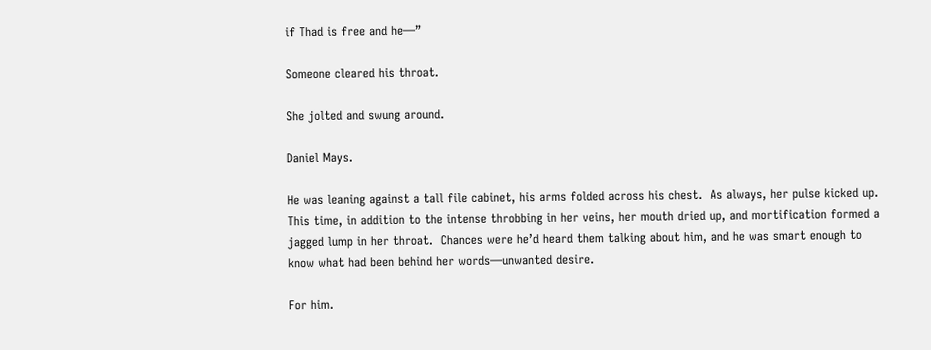if Thad is free and he—”

Someone cleared his throat.

She jolted and swung around.

Daniel Mays.

He was leaning against a tall file cabinet, his arms folded across his chest.  As always, her pulse kicked up.  This time, in addition to the intense throbbing in her veins, her mouth dried up, and mortification formed a jagged lump in her throat.  Chances were he’d heard them talking about him, and he was smart enough to know what had been behind her words—unwanted desire.

For him.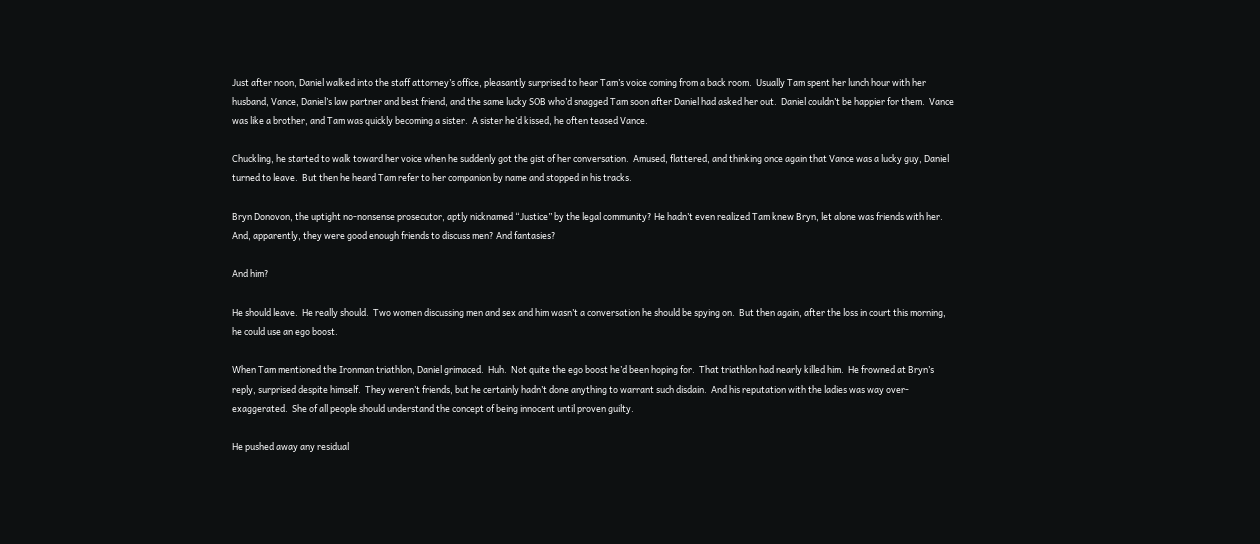Just after noon, Daniel walked into the staff attorney’s office, pleasantly surprised to hear Tam’s voice coming from a back room.  Usually Tam spent her lunch hour with her husband, Vance, Daniel’s law partner and best friend, and the same lucky SOB who’d snagged Tam soon after Daniel had asked her out.  Daniel couldn’t be happier for them.  Vance was like a brother, and Tam was quickly becoming a sister.  A sister he’d kissed, he often teased Vance.

Chuckling, he started to walk toward her voice when he suddenly got the gist of her conversation.  Amused, flattered, and thinking once again that Vance was a lucky guy, Daniel turned to leave.  But then he heard Tam refer to her companion by name and stopped in his tracks.

Bryn Donovon, the uptight no-nonsense prosecutor, aptly nicknamed “Justice” by the legal community? He hadn’t even realized Tam knew Bryn, let alone was friends with her.  And, apparently, they were good enough friends to discuss men? And fantasies?

And him?

He should leave.  He really should.  Two women discussing men and sex and him wasn’t a conversation he should be spying on.  But then again, after the loss in court this morning, he could use an ego boost.

When Tam mentioned the Ironman triathlon, Daniel grimaced.  Huh.  Not quite the ego boost he’d been hoping for.  That triathlon had nearly killed him.  He frowned at Bryn’s reply, surprised despite himself.  They weren’t friends, but he certainly hadn’t done anything to warrant such disdain.  And his reputation with the ladies was way over-exaggerated.  She of all people should understand the concept of being innocent until proven guilty.

He pushed away any residual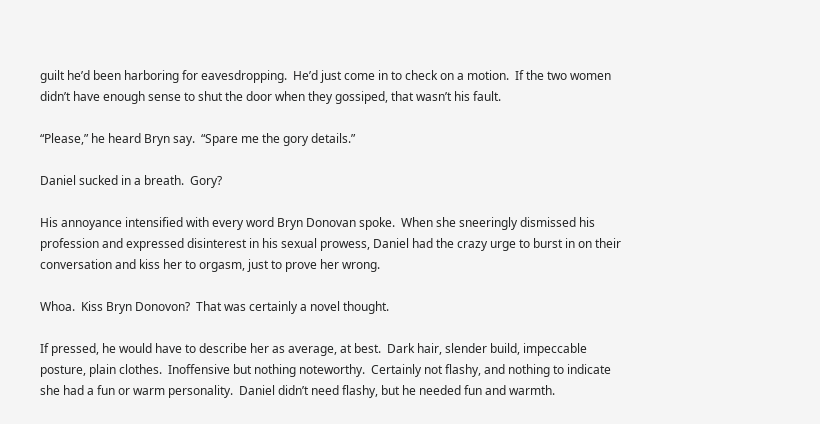guilt he’d been harboring for eavesdropping.  He’d just come in to check on a motion.  If the two women didn’t have enough sense to shut the door when they gossiped, that wasn’t his fault.

“Please,” he heard Bryn say.  “Spare me the gory details.”

Daniel sucked in a breath.  Gory?

His annoyance intensified with every word Bryn Donovan spoke.  When she sneeringly dismissed his profession and expressed disinterest in his sexual prowess, Daniel had the crazy urge to burst in on their conversation and kiss her to orgasm, just to prove her wrong.

Whoa.  Kiss Bryn Donovon?  That was certainly a novel thought.

If pressed, he would have to describe her as average, at best.  Dark hair, slender build, impeccable posture, plain clothes.  Inoffensive but nothing noteworthy.  Certainly not flashy, and nothing to indicate she had a fun or warm personality.  Daniel didn’t need flashy, but he needed fun and warmth.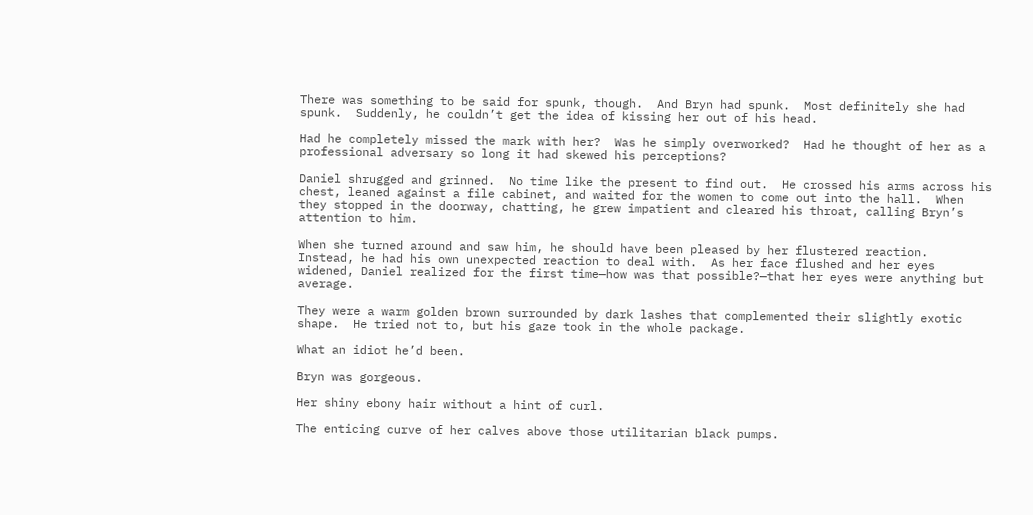There was something to be said for spunk, though.  And Bryn had spunk.  Most definitely she had spunk.  Suddenly, he couldn’t get the idea of kissing her out of his head.

Had he completely missed the mark with her?  Was he simply overworked?  Had he thought of her as a professional adversary so long it had skewed his perceptions?

Daniel shrugged and grinned.  No time like the present to find out.  He crossed his arms across his chest, leaned against a file cabinet, and waited for the women to come out into the hall.  When they stopped in the doorway, chatting, he grew impatient and cleared his throat, calling Bryn’s attention to him.

When she turned around and saw him, he should have been pleased by her flustered reaction.  Instead, he had his own unexpected reaction to deal with.  As her face flushed and her eyes widened, Daniel realized for the first time—how was that possible?—that her eyes were anything but average.

They were a warm golden brown surrounded by dark lashes that complemented their slightly exotic shape.  He tried not to, but his gaze took in the whole package.

What an idiot he’d been.

Bryn was gorgeous.

Her shiny ebony hair without a hint of curl.

The enticing curve of her calves above those utilitarian black pumps.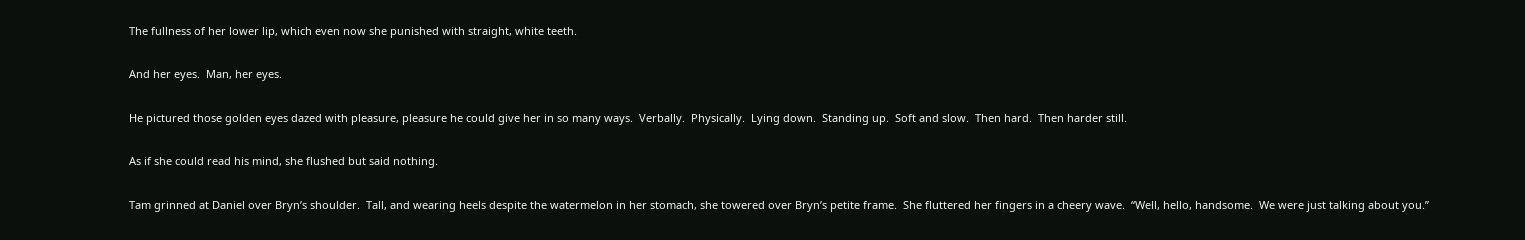The fullness of her lower lip, which even now she punished with straight, white teeth.

And her eyes.  Man, her eyes.

He pictured those golden eyes dazed with pleasure, pleasure he could give her in so many ways.  Verbally.  Physically.  Lying down.  Standing up.  Soft and slow.  Then hard.  Then harder still.

As if she could read his mind, she flushed but said nothing.

Tam grinned at Daniel over Bryn’s shoulder.  Tall, and wearing heels despite the watermelon in her stomach, she towered over Bryn’s petite frame.  She fluttered her fingers in a cheery wave.  “Well, hello, handsome.  We were just talking about you.”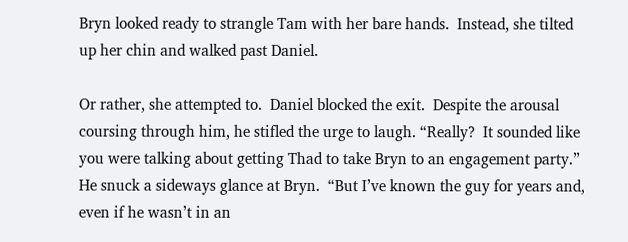Bryn looked ready to strangle Tam with her bare hands.  Instead, she tilted up her chin and walked past Daniel.

Or rather, she attempted to.  Daniel blocked the exit.  Despite the arousal coursing through him, he stifled the urge to laugh. “Really?  It sounded like you were talking about getting Thad to take Bryn to an engagement party.”  He snuck a sideways glance at Bryn.  “But I’ve known the guy for years and, even if he wasn’t in an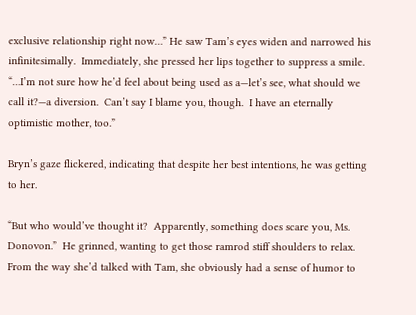exclusive relationship right now…” He saw Tam’s eyes widen and narrowed his infinitesimally.  Immediately, she pressed her lips together to suppress a smile.  “…I’m not sure how he’d feel about being used as a—let’s see, what should we call it?—a diversion.  Can’t say I blame you, though.  I have an eternally optimistic mother, too.”

Bryn’s gaze flickered, indicating that despite her best intentions, he was getting to her.

“But who would’ve thought it?  Apparently, something does scare you, Ms. Donovon.”  He grinned, wanting to get those ramrod stiff shoulders to relax.  From the way she’d talked with Tam, she obviously had a sense of humor to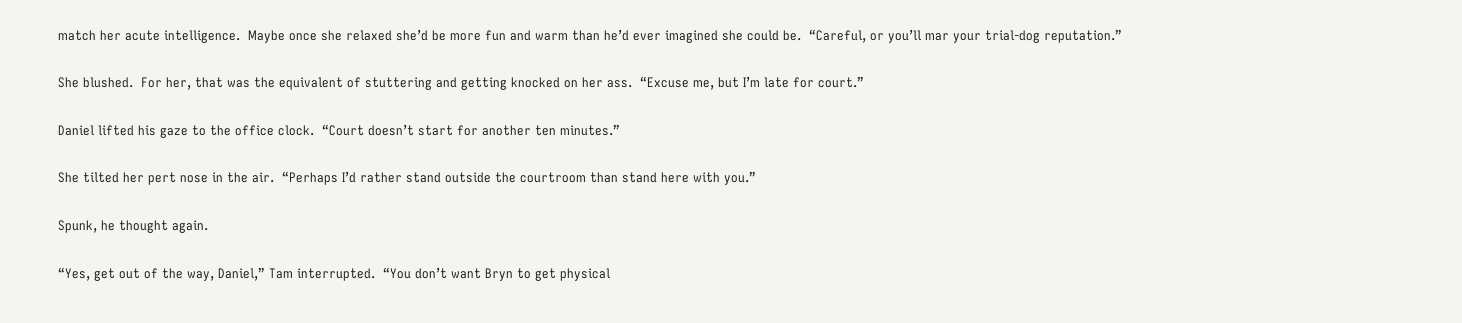match her acute intelligence.  Maybe once she relaxed she’d be more fun and warm than he’d ever imagined she could be.  “Careful, or you’ll mar your trial-dog reputation.”

She blushed.  For her, that was the equivalent of stuttering and getting knocked on her ass.  “Excuse me, but I’m late for court.”

Daniel lifted his gaze to the office clock.  “Court doesn’t start for another ten minutes.”

She tilted her pert nose in the air.  “Perhaps I’d rather stand outside the courtroom than stand here with you.”

Spunk, he thought again.

“Yes, get out of the way, Daniel,” Tam interrupted.  “You don’t want Bryn to get physical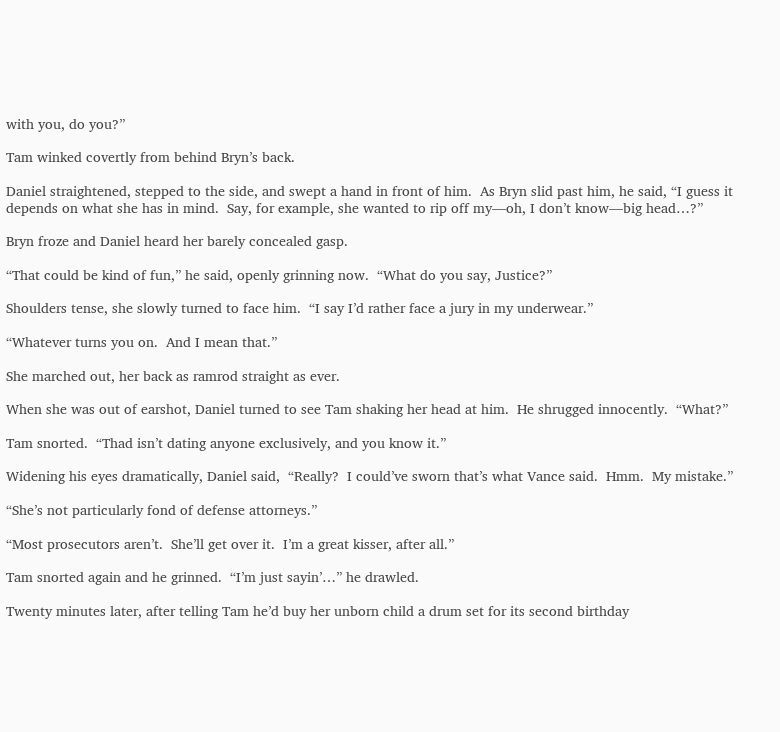with you, do you?”

Tam winked covertly from behind Bryn’s back.

Daniel straightened, stepped to the side, and swept a hand in front of him.  As Bryn slid past him, he said, “I guess it depends on what she has in mind.  Say, for example, she wanted to rip off my—oh, I don’t know—big head…?”

Bryn froze and Daniel heard her barely concealed gasp.

“That could be kind of fun,” he said, openly grinning now.  “What do you say, Justice?”

Shoulders tense, she slowly turned to face him.  “I say I’d rather face a jury in my underwear.”

“Whatever turns you on.  And I mean that.”

She marched out, her back as ramrod straight as ever.

When she was out of earshot, Daniel turned to see Tam shaking her head at him.  He shrugged innocently.  “What?”

Tam snorted.  “Thad isn’t dating anyone exclusively, and you know it.”

Widening his eyes dramatically, Daniel said,  “Really?  I could’ve sworn that’s what Vance said.  Hmm.  My mistake.”

“She’s not particularly fond of defense attorneys.”

“Most prosecutors aren’t.  She’ll get over it.  I’m a great kisser, after all.”

Tam snorted again and he grinned.  “I’m just sayin’…” he drawled.

Twenty minutes later, after telling Tam he’d buy her unborn child a drum set for its second birthday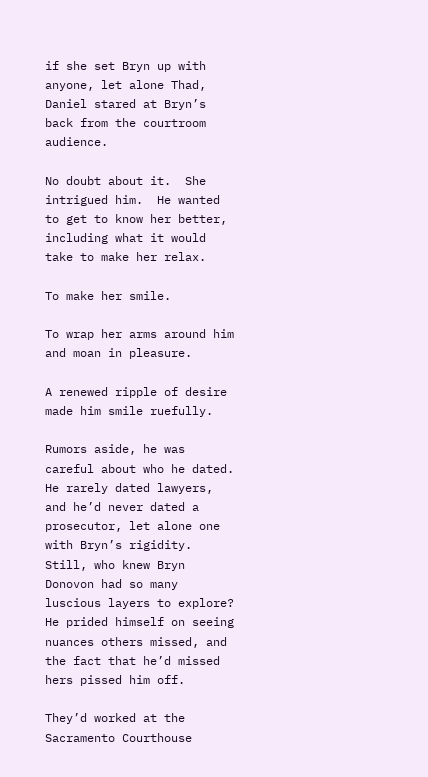if she set Bryn up with anyone, let alone Thad, Daniel stared at Bryn’s back from the courtroom audience.

No doubt about it.  She intrigued him.  He wanted to get to know her better, including what it would take to make her relax.

To make her smile.

To wrap her arms around him and moan in pleasure.

A renewed ripple of desire made him smile ruefully.

Rumors aside, he was careful about who he dated.  He rarely dated lawyers, and he’d never dated a prosecutor, let alone one with Bryn’s rigidity.  Still, who knew Bryn Donovon had so many luscious layers to explore?  He prided himself on seeing nuances others missed, and the fact that he’d missed hers pissed him off.

They’d worked at the Sacramento Courthouse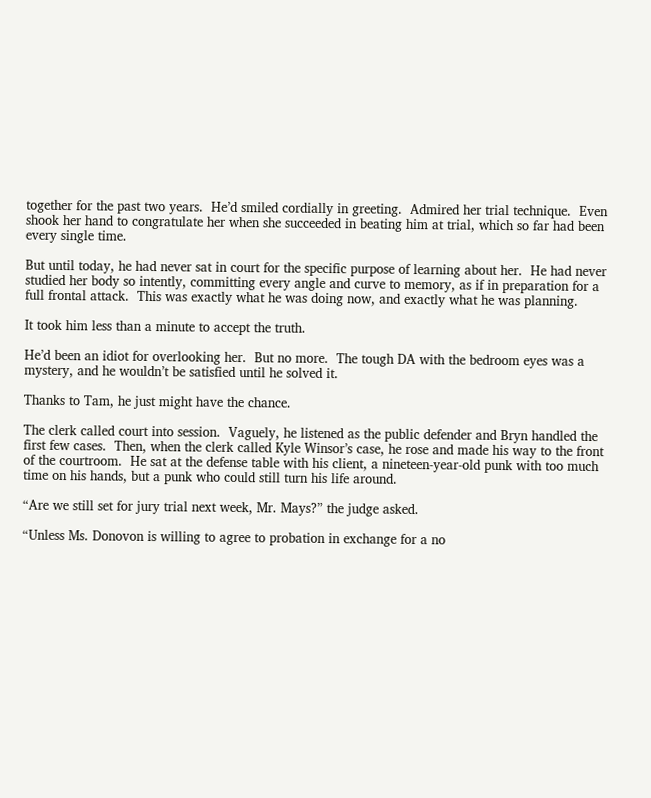together for the past two years.  He’d smiled cordially in greeting.  Admired her trial technique.  Even shook her hand to congratulate her when she succeeded in beating him at trial, which so far had been every single time.

But until today, he had never sat in court for the specific purpose of learning about her.  He had never studied her body so intently, committing every angle and curve to memory, as if in preparation for a full frontal attack.  This was exactly what he was doing now, and exactly what he was planning.

It took him less than a minute to accept the truth.

He’d been an idiot for overlooking her.  But no more.  The tough DA with the bedroom eyes was a mystery, and he wouldn’t be satisfied until he solved it.

Thanks to Tam, he just might have the chance.

The clerk called court into session.  Vaguely, he listened as the public defender and Bryn handled the first few cases.  Then, when the clerk called Kyle Winsor’s case, he rose and made his way to the front of the courtroom.  He sat at the defense table with his client, a nineteen-year-old punk with too much time on his hands, but a punk who could still turn his life around.

“Are we still set for jury trial next week, Mr. Mays?” the judge asked.

“Unless Ms. Donovon is willing to agree to probation in exchange for a no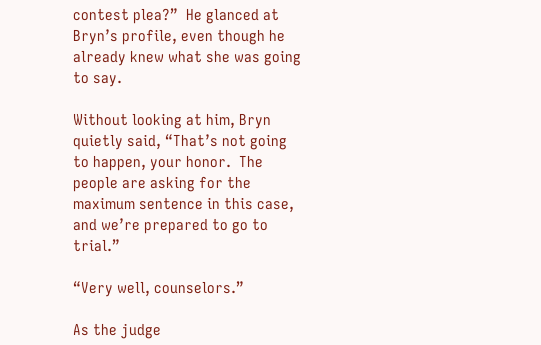contest plea?”  He glanced at Bryn’s profile, even though he already knew what she was going to say.

Without looking at him, Bryn quietly said, “That’s not going to happen, your honor.  The people are asking for the maximum sentence in this case, and we’re prepared to go to trial.”

“Very well, counselors.”

As the judge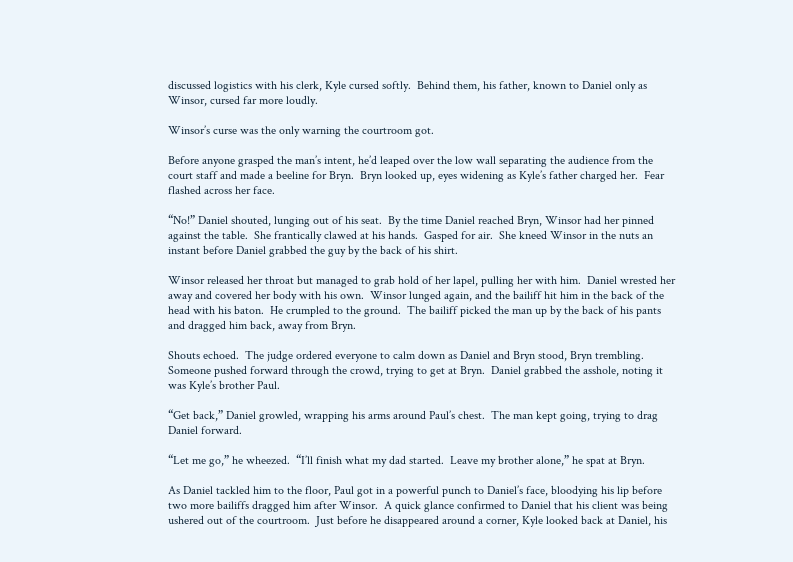discussed logistics with his clerk, Kyle cursed softly.  Behind them, his father, known to Daniel only as Winsor, cursed far more loudly.

Winsor’s curse was the only warning the courtroom got.

Before anyone grasped the man’s intent, he’d leaped over the low wall separating the audience from the court staff and made a beeline for Bryn.  Bryn looked up, eyes widening as Kyle’s father charged her.  Fear flashed across her face.

“No!” Daniel shouted, lunging out of his seat.  By the time Daniel reached Bryn, Winsor had her pinned against the table.  She frantically clawed at his hands.  Gasped for air.  She kneed Winsor in the nuts an instant before Daniel grabbed the guy by the back of his shirt.

Winsor released her throat but managed to grab hold of her lapel, pulling her with him.  Daniel wrested her away and covered her body with his own.  Winsor lunged again, and the bailiff hit him in the back of the head with his baton.  He crumpled to the ground.  The bailiff picked the man up by the back of his pants and dragged him back, away from Bryn.

Shouts echoed.  The judge ordered everyone to calm down as Daniel and Bryn stood, Bryn trembling.  Someone pushed forward through the crowd, trying to get at Bryn.  Daniel grabbed the asshole, noting it was Kyle’s brother Paul.

“Get back,” Daniel growled, wrapping his arms around Paul’s chest.  The man kept going, trying to drag Daniel forward.

“Let me go,” he wheezed.  “I’ll finish what my dad started.  Leave my brother alone,” he spat at Bryn.

As Daniel tackled him to the floor, Paul got in a powerful punch to Daniel’s face, bloodying his lip before two more bailiffs dragged him after Winsor.  A quick glance confirmed to Daniel that his client was being ushered out of the courtroom.  Just before he disappeared around a corner, Kyle looked back at Daniel, his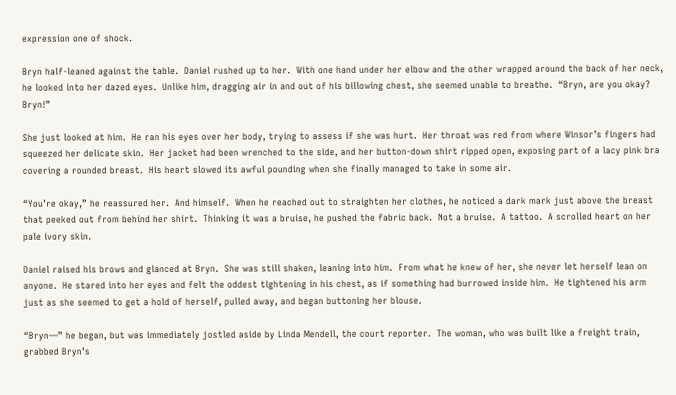expression one of shock.

Bryn half-leaned against the table.  Daniel rushed up to her.  With one hand under her elbow and the other wrapped around the back of her neck, he looked into her dazed eyes.  Unlike him, dragging air in and out of his billowing chest, she seemed unable to breathe.  “Bryn, are you okay?  Bryn!”

She just looked at him.  He ran his eyes over her body, trying to assess if she was hurt.  Her throat was red from where Winsor’s fingers had squeezed her delicate skin.  Her jacket had been wrenched to the side, and her button-down shirt ripped open, exposing part of a lacy pink bra covering a rounded breast.  His heart slowed its awful pounding when she finally managed to take in some air.

“You’re okay,” he reassured her.  And himself.  When he reached out to straighten her clothes, he noticed a dark mark just above the breast that peeked out from behind her shirt.  Thinking it was a bruise, he pushed the fabric back.  Not a bruise.  A tattoo.  A scrolled heart on her pale ivory skin.

Daniel raised his brows and glanced at Bryn.  She was still shaken, leaning into him.  From what he knew of her, she never let herself lean on anyone.  He stared into her eyes and felt the oddest tightening in his chest, as if something had burrowed inside him.  He tightened his arm just as she seemed to get a hold of herself, pulled away, and began buttoning her blouse.

“Bryn—” he began, but was immediately jostled aside by Linda Mendell, the court reporter.  The woman, who was built like a freight train, grabbed Bryn’s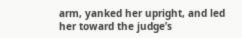arm, yanked her upright, and led her toward the judge’s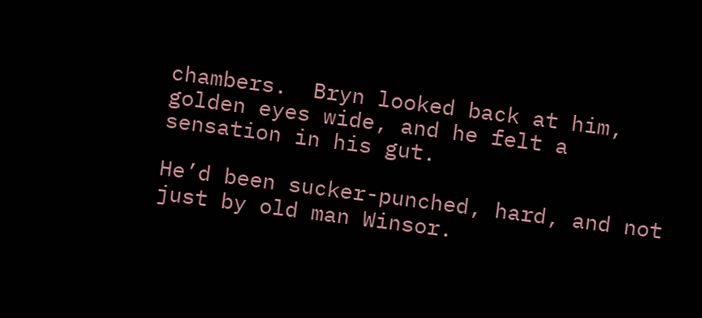chambers.  Bryn looked back at him, golden eyes wide, and he felt a sensation in his gut.

He’d been sucker-punched, hard, and not just by old man Winsor.